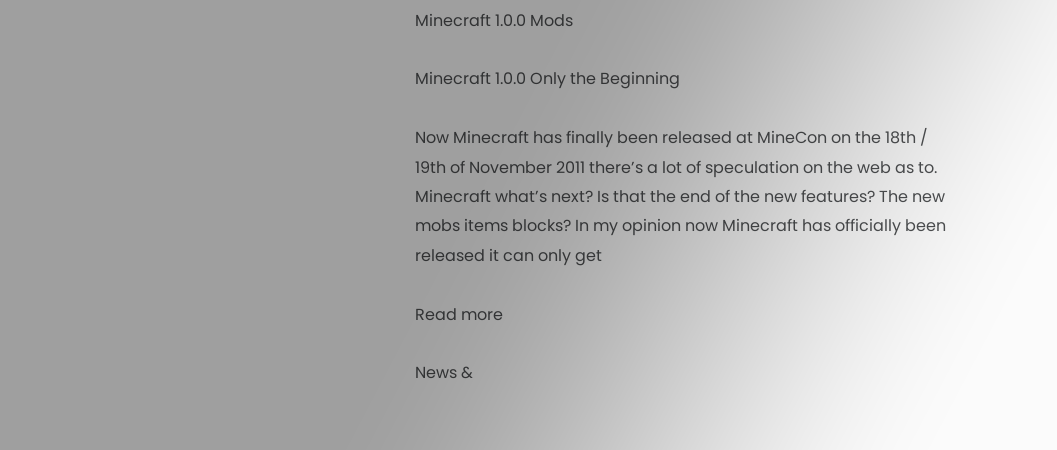Minecraft 1.0.0 Mods

Minecraft 1.0.0 Only the Beginning

Now Minecraft has finally been released at MineCon on the 18th / 19th of November 2011 there’s a lot of speculation on the web as to. Minecraft what’s next? Is that the end of the new features? The new mobs items blocks? In my opinion now Minecraft has officially been released it can only get

Read more

News &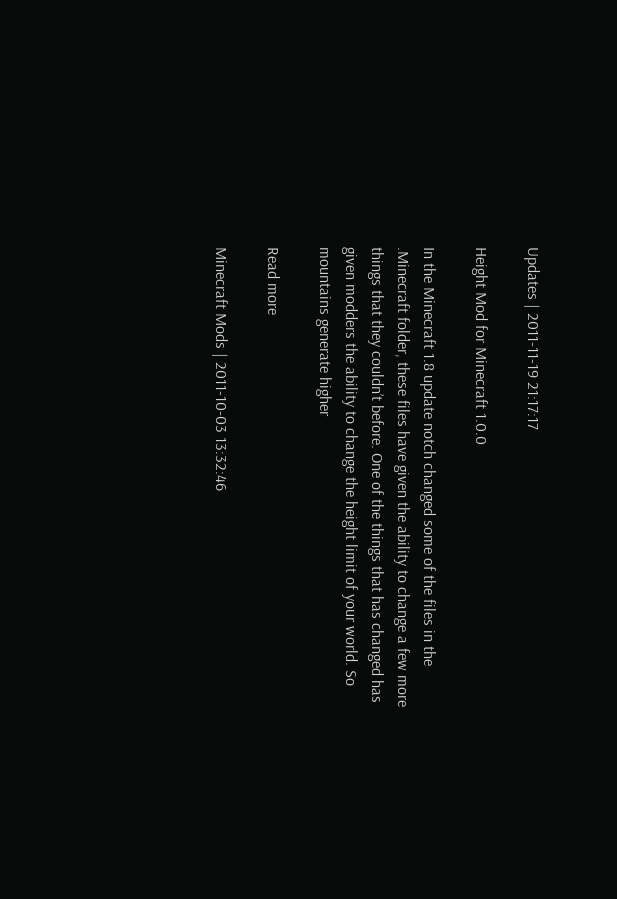Updates | 2011-11-19 21:17:17

Height Mod for Minecraft 1.0.0

In the Minecraft 1.8 update notch changed some of the files in the .Minecraft folder, these files have given the ability to change a few more things that they couldn’t before. One of the things that has changed has given modders the ability to change the height limit of your world. So mountains generate higher

Read more

Minecraft Mods | 2011-10-03 13:32:46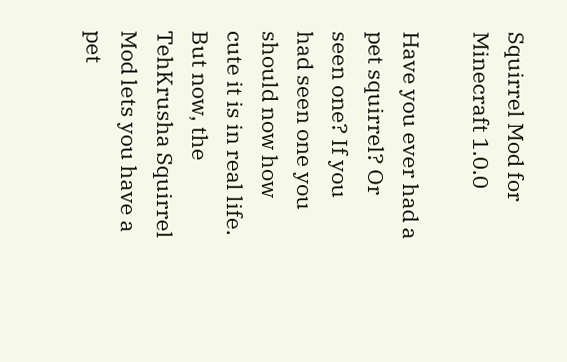Squirrel Mod for Minecraft 1.0.0

Have you ever had a pet squirrel? Or seen one? If you had seen one you should now how cute it is in real life. But now, the TehKrusha Squirrel Mod lets you have a pet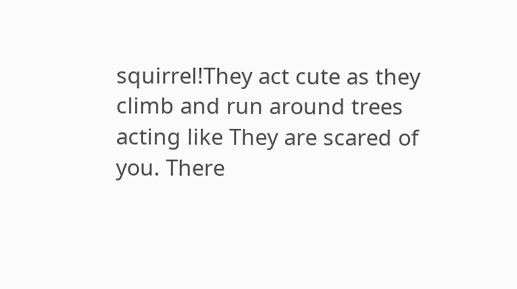squirrel!They act cute as they climb and run around trees acting like They are scared of you. There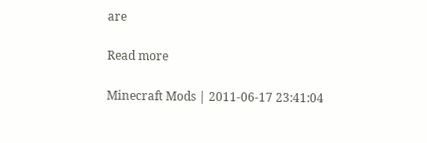are

Read more

Minecraft Mods | 2011-06-17 23:41:04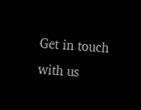Get in touch with us